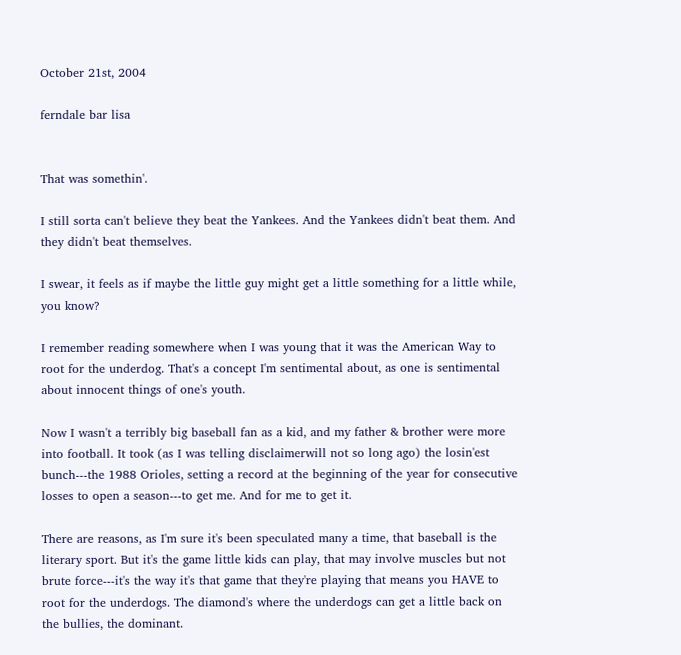October 21st, 2004

ferndale bar lisa


That was somethin'.

I still sorta can't believe they beat the Yankees. And the Yankees didn't beat them. And they didn't beat themselves.

I swear, it feels as if maybe the little guy might get a little something for a little while, you know?

I remember reading somewhere when I was young that it was the American Way to root for the underdog. That's a concept I'm sentimental about, as one is sentimental about innocent things of one's youth.

Now I wasn't a terribly big baseball fan as a kid, and my father & brother were more into football. It took (as I was telling disclaimerwill not so long ago) the losin'est bunch---the 1988 Orioles, setting a record at the beginning of the year for consecutive losses to open a season---to get me. And for me to get it.

There are reasons, as I'm sure it's been speculated many a time, that baseball is the literary sport. But it's the game little kids can play, that may involve muscles but not brute force---it's the way it's that game that they're playing that means you HAVE to root for the underdogs. The diamond's where the underdogs can get a little back on the bullies, the dominant.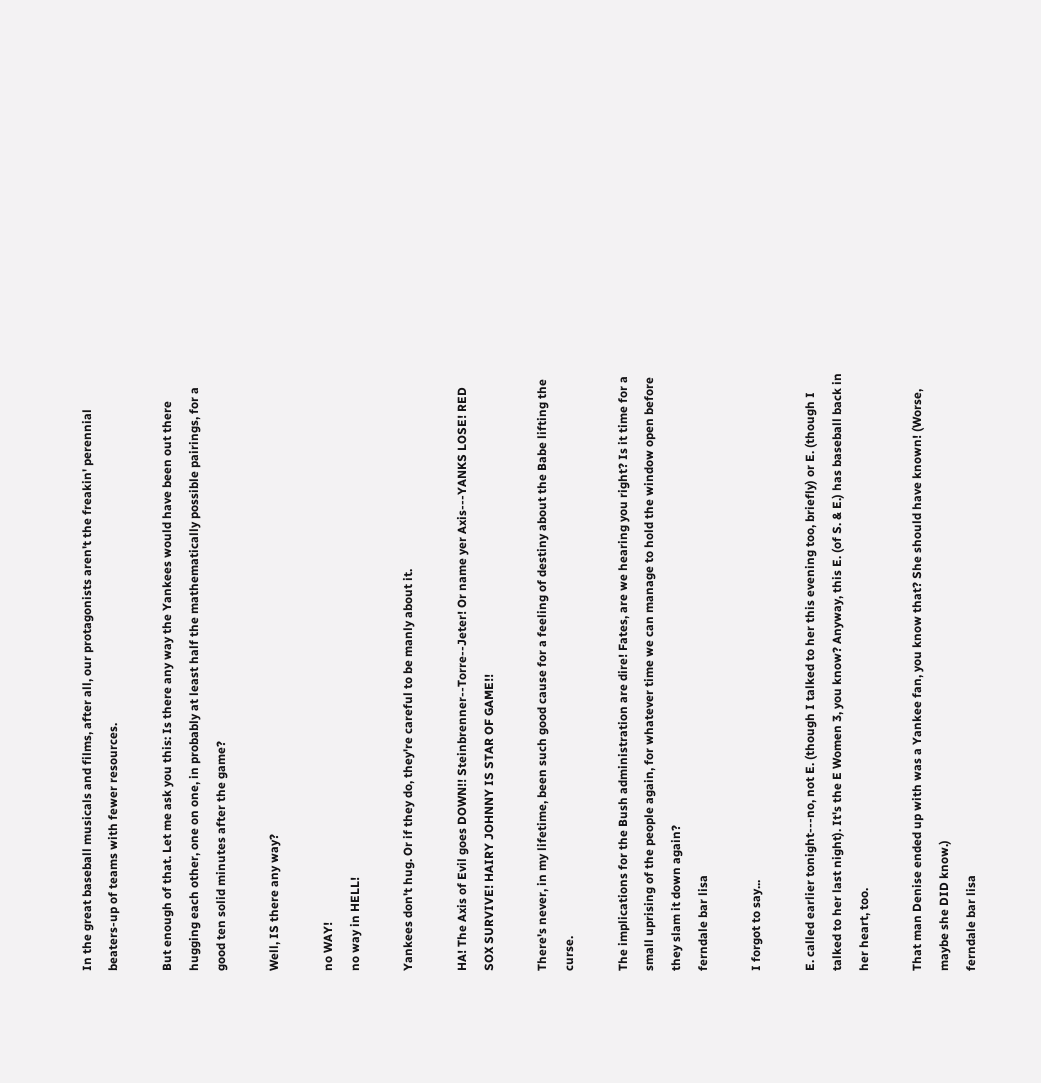In the great baseball musicals and films, after all, our protagonists aren't the freakin' perennial beaters-up of teams with fewer resources.

But enough of that. Let me ask you this: Is there any way the Yankees would have been out there hugging each other, one on one, in probably at least half the mathematically possible pairings, for a good ten solid minutes after the game?

Well, IS there any way?

no WAY!
no way in HELL!

Yankees don't hug. Or if they do, they're careful to be manly about it.

HA! The Axis of Evil goes DOWN!! Steinbrenner--Torre--Jeter! Or name yer Axis---YANKS LOSE! RED SOX SURVIVE! HAIRY JOHNNY IS STAR OF GAME!!

There's never, in my lifetime, been such good cause for a feeling of destiny about the Babe lifting the curse.

The implications for the Bush administration are dire! Fates, are we hearing you right? Is it time for a small uprising of the people again, for whatever time we can manage to hold the window open before they slam it down again?
ferndale bar lisa

I forgot to say...

E. called earlier tonight---no, not E. (though I talked to her this evening too, briefly) or E. (though I talked to her last night). It's the E Women 3, you know? Anyway, this E. (of S. & E.) has baseball back in her heart, too.

That man Denise ended up with was a Yankee fan, you know that? She should have known! (Worse, maybe she DID know.)
ferndale bar lisa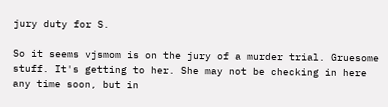jury duty for S.

So it seems vjsmom is on the jury of a murder trial. Gruesome stuff. It's getting to her. She may not be checking in here any time soon, but in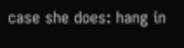case she does: hang in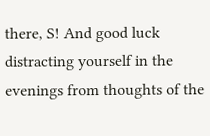there, S! And good luck distracting yourself in the evenings from thoughts of the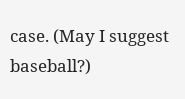case. (May I suggest baseball?)